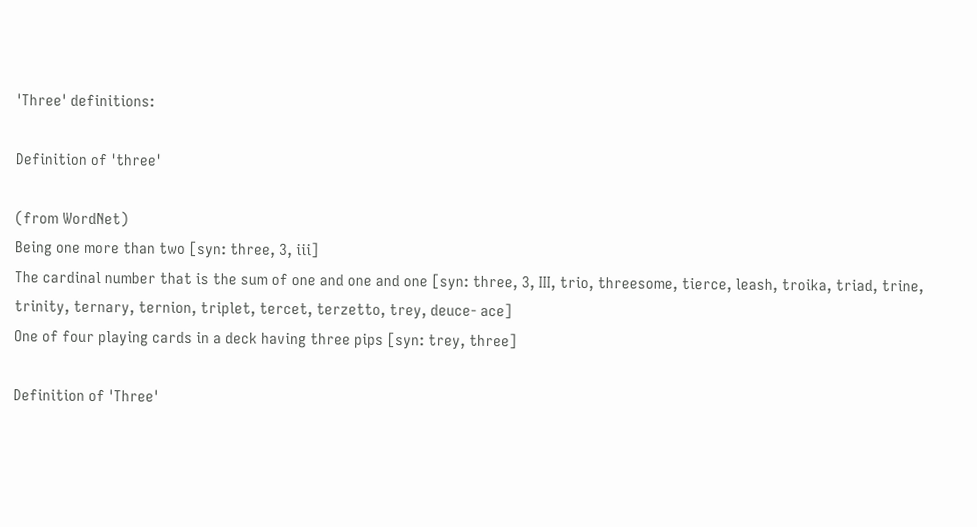'Three' definitions:

Definition of 'three'

(from WordNet)
Being one more than two [syn: three, 3, iii]
The cardinal number that is the sum of one and one and one [syn: three, 3, III, trio, threesome, tierce, leash, troika, triad, trine, trinity, ternary, ternion, triplet, tercet, terzetto, trey, deuce- ace]
One of four playing cards in a deck having three pips [syn: trey, three]

Definition of 'Three'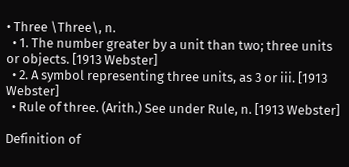• Three \Three\, n.
  • 1. The number greater by a unit than two; three units or objects. [1913 Webster]
  • 2. A symbol representing three units, as 3 or iii. [1913 Webster]
  • Rule of three. (Arith.) See under Rule, n. [1913 Webster]

Definition of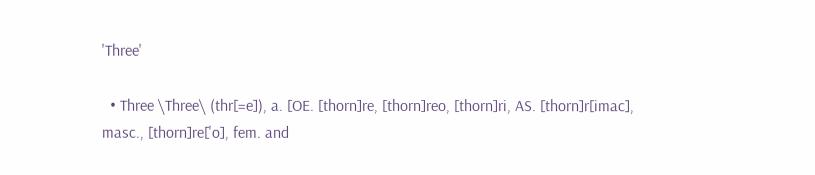'Three'

  • Three \Three\ (thr[=e]), a. [OE. [thorn]re, [thorn]reo, [thorn]ri, AS. [thorn]r[imac], masc., [thorn]re['o], fem. and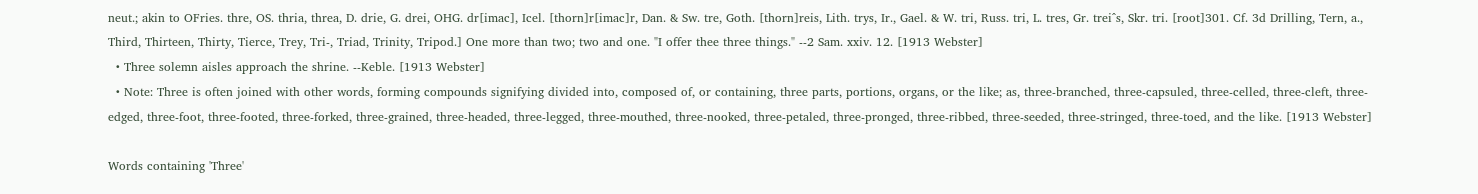neut.; akin to OFries. thre, OS. thria, threa, D. drie, G. drei, OHG. dr[imac], Icel. [thorn]r[imac]r, Dan. & Sw. tre, Goth. [thorn]reis, Lith. trys, Ir., Gael. & W. tri, Russ. tri, L. tres, Gr. trei^s, Skr. tri. [root]301. Cf. 3d Drilling, Tern, a., Third, Thirteen, Thirty, Tierce, Trey, Tri-, Triad, Trinity, Tripod.] One more than two; two and one. "I offer thee three things." --2 Sam. xxiv. 12. [1913 Webster]
  • Three solemn aisles approach the shrine. --Keble. [1913 Webster]
  • Note: Three is often joined with other words, forming compounds signifying divided into, composed of, or containing, three parts, portions, organs, or the like; as, three-branched, three-capsuled, three-celled, three-cleft, three-edged, three-foot, three-footed, three-forked, three-grained, three-headed, three-legged, three-mouthed, three-nooked, three-petaled, three-pronged, three-ribbed, three-seeded, three-stringed, three-toed, and the like. [1913 Webster]

Words containing 'Three'